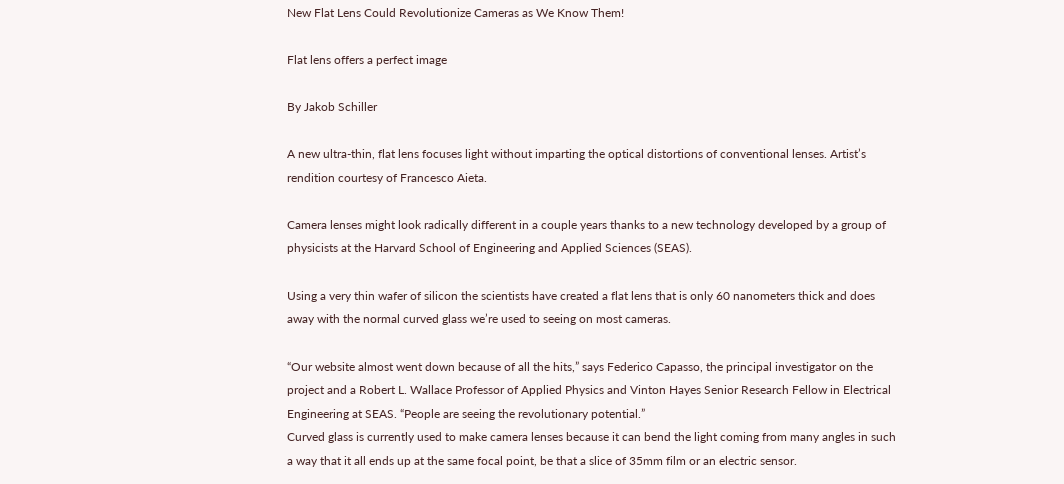New Flat Lens Could Revolutionize Cameras as We Know Them!

Flat lens offers a perfect image

By Jakob Schiller

A new ultra-thin, flat lens focuses light without imparting the optical distortions of conventional lenses. Artist’s rendition courtesy of Francesco Aieta.

Camera lenses might look radically different in a couple years thanks to a new technology developed by a group of physicists at the Harvard School of Engineering and Applied Sciences (SEAS).

Using a very thin wafer of silicon the scientists have created a flat lens that is only 60 nanometers thick and does away with the normal curved glass we’re used to seeing on most cameras.

“Our website almost went down because of all the hits,” says Federico Capasso, the principal investigator on the project and a Robert L. Wallace Professor of Applied Physics and Vinton Hayes Senior Research Fellow in Electrical Engineering at SEAS. “People are seeing the revolutionary potential.”
Curved glass is currently used to make camera lenses because it can bend the light coming from many angles in such a way that it all ends up at the same focal point, be that a slice of 35mm film or an electric sensor.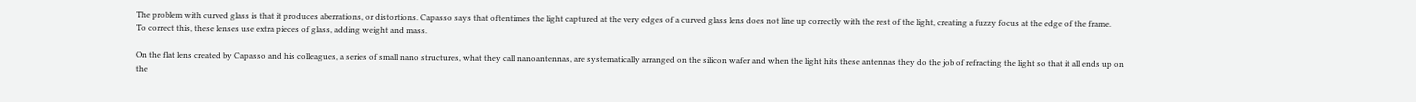The problem with curved glass is that it produces aberrations, or distortions. Capasso says that oftentimes the light captured at the very edges of a curved glass lens does not line up correctly with the rest of the light, creating a fuzzy focus at the edge of the frame.
To correct this, these lenses use extra pieces of glass, adding weight and mass.

On the flat lens created by Capasso and his colleagues, a series of small nano structures, what they call nanoantennas, are systematically arranged on the silicon wafer and when the light hits these antennas they do the job of refracting the light so that it all ends up on the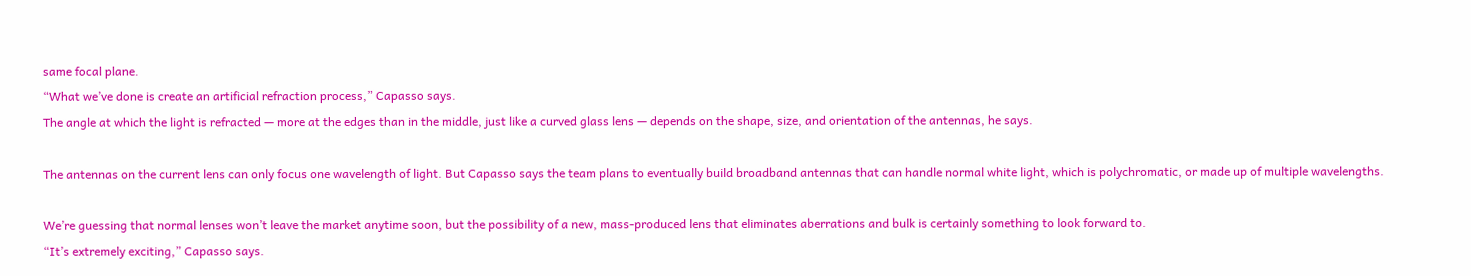same focal plane.
“What we’ve done is create an artificial refraction process,” Capasso says.
The angle at which the light is refracted — more at the edges than in the middle, just like a curved glass lens — depends on the shape, size, and orientation of the antennas, he says.

The antennas on the current lens can only focus one wavelength of light. But Capasso says the team plans to eventually build broadband antennas that can handle normal white light, which is polychromatic, or made up of multiple wavelengths.

We’re guessing that normal lenses won’t leave the market anytime soon, but the possibility of a new, mass-produced lens that eliminates aberrations and bulk is certainly something to look forward to.
“It’s extremely exciting,” Capasso says.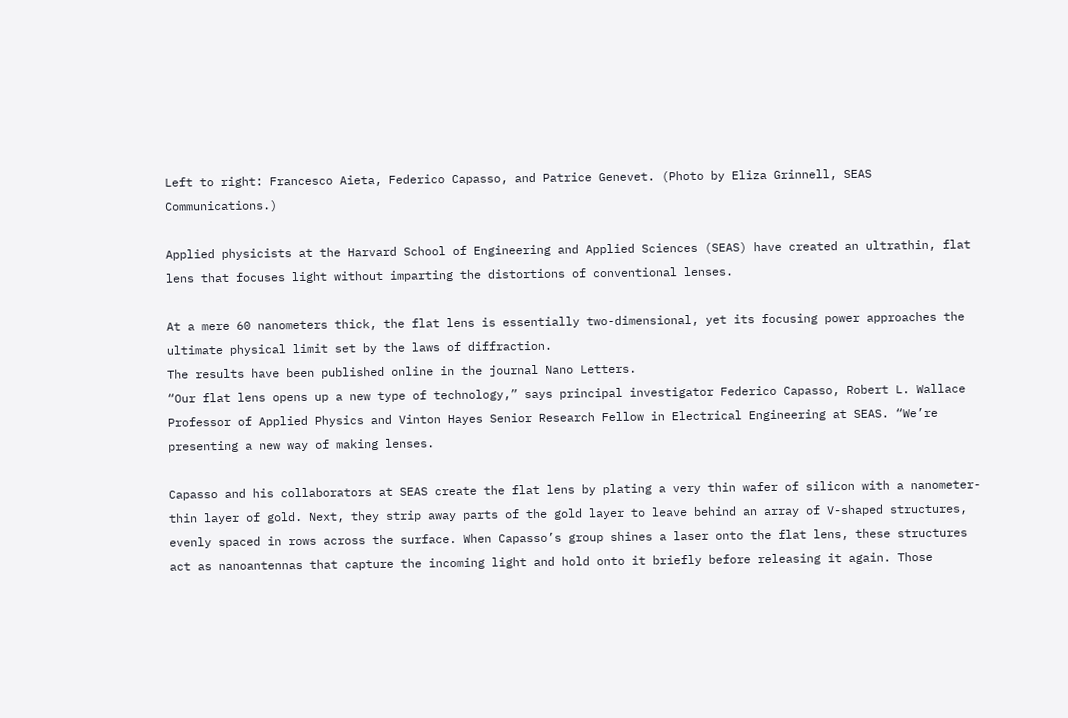Left to right: Francesco Aieta, Federico Capasso, and Patrice Genevet. (Photo by Eliza Grinnell, SEAS Communications.)

Applied physicists at the Harvard School of Engineering and Applied Sciences (SEAS) have created an ultrathin, flat lens that focuses light without imparting the distortions of conventional lenses.

At a mere 60 nanometers thick, the flat lens is essentially two-dimensional, yet its focusing power approaches the ultimate physical limit set by the laws of diffraction.
The results have been published online in the journal Nano Letters.
“Our flat lens opens up a new type of technology,” says principal investigator Federico Capasso, Robert L. Wallace Professor of Applied Physics and Vinton Hayes Senior Research Fellow in Electrical Engineering at SEAS. “We’re presenting a new way of making lenses.

Capasso and his collaborators at SEAS create the flat lens by plating a very thin wafer of silicon with a nanometer-thin layer of gold. Next, they strip away parts of the gold layer to leave behind an array of V-shaped structures, evenly spaced in rows across the surface. When Capasso’s group shines a laser onto the flat lens, these structures act as nanoantennas that capture the incoming light and hold onto it briefly before releasing it again. Those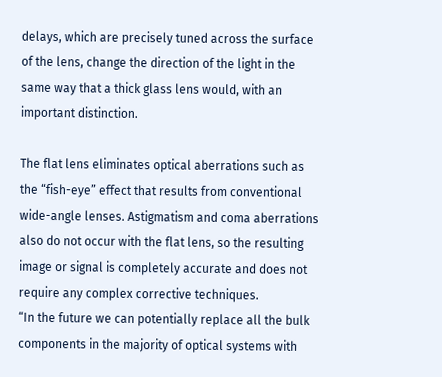delays, which are precisely tuned across the surface of the lens, change the direction of the light in the same way that a thick glass lens would, with an important distinction.

The flat lens eliminates optical aberrations such as the “fish-eye” effect that results from conventional wide-angle lenses. Astigmatism and coma aberrations also do not occur with the flat lens, so the resulting image or signal is completely accurate and does not require any complex corrective techniques.
“In the future we can potentially replace all the bulk components in the majority of optical systems with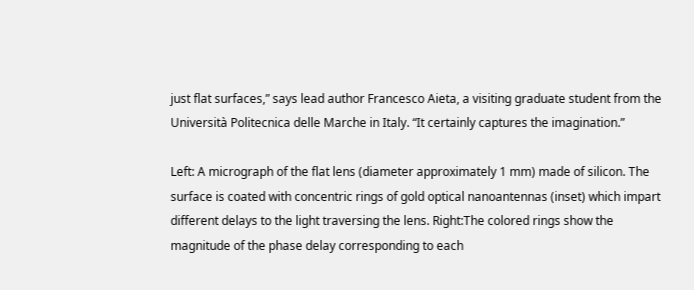just flat surfaces,” says lead author Francesco Aieta, a visiting graduate student from the Università Politecnica delle Marche in Italy. “It certainly captures the imagination.”

Left: A micrograph of the flat lens (diameter approximately 1 mm) made of silicon. The surface is coated with concentric rings of gold optical nanoantennas (inset) which impart different delays to the light traversing the lens. Right:The colored rings show the magnitude of the phase delay corresponding to each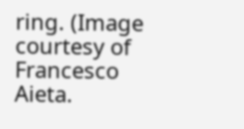ring. (Image courtesy of Francesco Aieta.